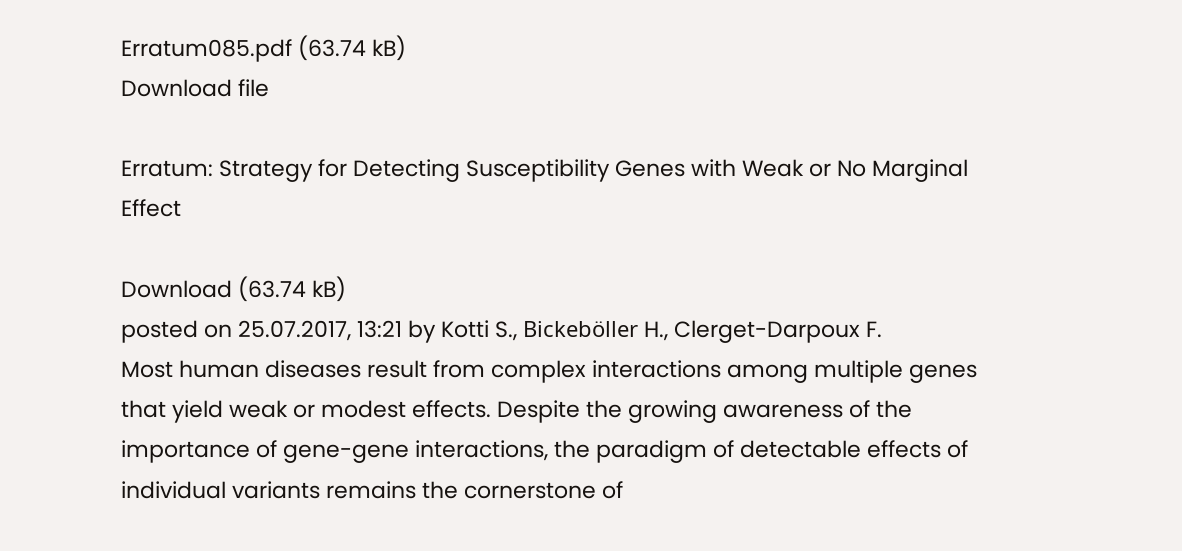Erratum085.pdf (63.74 kB)
Download file

Erratum: Strategy for Detecting Susceptibility Genes with Weak or No Marginal Effect

Download (63.74 kB)
posted on 25.07.2017, 13:21 by Kotti S., Bickeböller H., Clerget-Darpoux F.
Most human diseases result from complex interactions among multiple genes that yield weak or modest effects. Despite the growing awareness of the importance of gene-gene interactions, the paradigm of detectable effects of individual variants remains the cornerstone of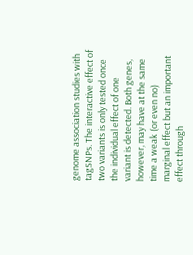genome association studies with tagSNPs. The interactive effect of two variants is only tested once the individual effect of one variant is detected. Both genes, however, may have at the same time a weak (or even no) marginal effect but an important effect through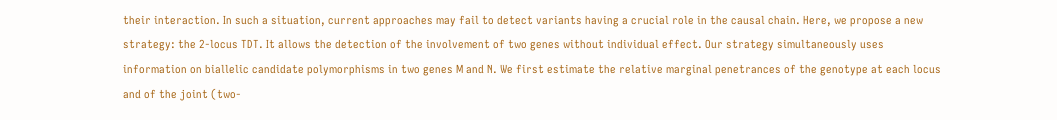their interaction. In such a situation, current approaches may fail to detect variants having a crucial role in the causal chain. Here, we propose a new strategy: the 2-locus TDT. It allows the detection of the involvement of two genes without individual effect. Our strategy simultaneously uses information on biallelic candidate polymorphisms in two genes M and N. We first estimate the relative marginal penetrances of the genotype at each locus and of the joint (two-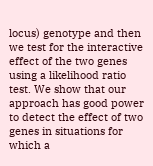locus) genotype and then we test for the interactive effect of the two genes using a likelihood ratio test. We show that our approach has good power to detect the effect of two genes in situations for which a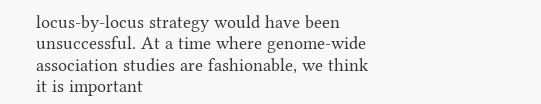locus-by-locus strategy would have been unsuccessful. At a time where genome-wide association studies are fashionable, we think it is important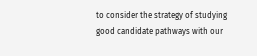to consider the strategy of studying good candidate pathways with our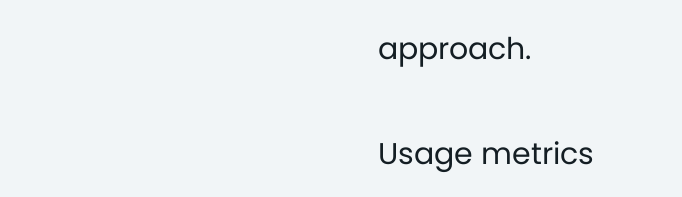approach.


Usage metrics